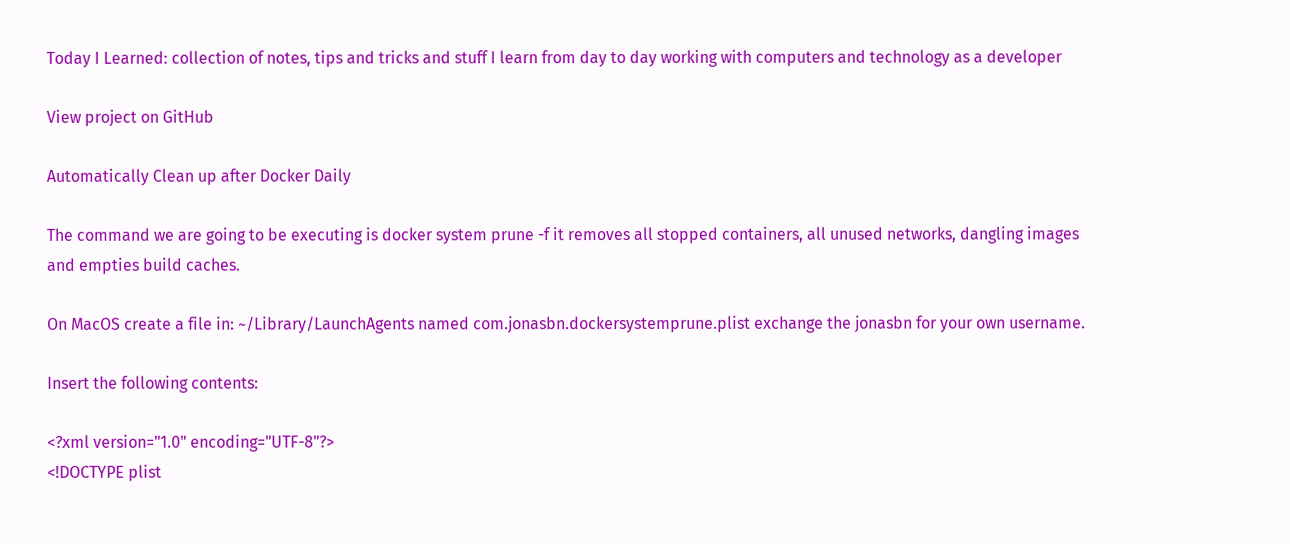Today I Learned: collection of notes, tips and tricks and stuff I learn from day to day working with computers and technology as a developer

View project on GitHub

Automatically Clean up after Docker Daily

The command we are going to be executing is docker system prune -f it removes all stopped containers, all unused networks, dangling images and empties build caches.

On MacOS create a file in: ~/Library/LaunchAgents named com.jonasbn.dockersystemprune.plist exchange the jonasbn for your own username.

Insert the following contents:

<?xml version="1.0" encoding="UTF-8"?>
<!DOCTYPE plist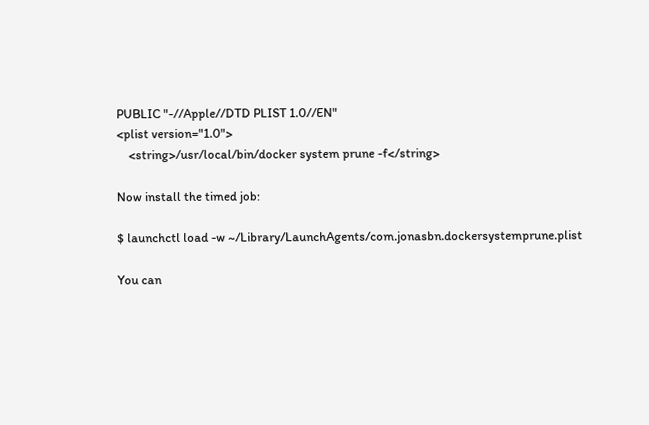PUBLIC "-//Apple//DTD PLIST 1.0//EN"
<plist version="1.0">
    <string>/usr/local/bin/docker system prune -f</string>

Now install the timed job:

$ launchctl load -w ~/Library/LaunchAgents/com.jonasbn.dockersystemprune.plist

You can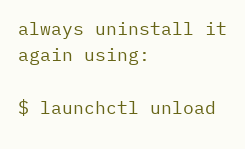always uninstall it again using:

$ launchctl unload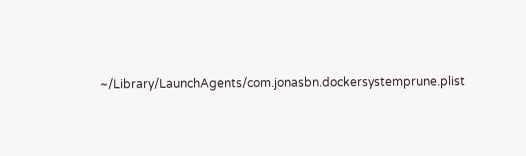~/Library/LaunchAgents/com.jonasbn.dockersystemprune.plist